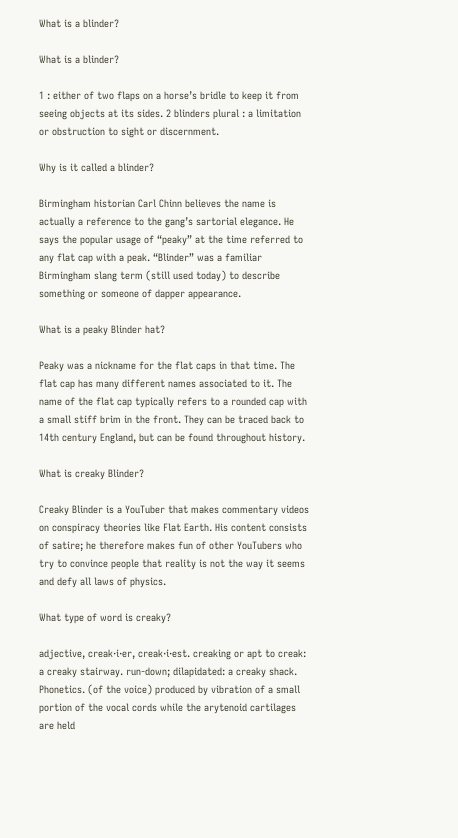What is a blinder?

What is a blinder?

1 : either of two flaps on a horse’s bridle to keep it from seeing objects at its sides. 2 blinders plural : a limitation or obstruction to sight or discernment.

Why is it called a blinder?

Birmingham historian Carl Chinn believes the name is actually a reference to the gang’s sartorial elegance. He says the popular usage of “peaky” at the time referred to any flat cap with a peak. “Blinder” was a familiar Birmingham slang term (still used today) to describe something or someone of dapper appearance.

What is a peaky Blinder hat?

Peaky was a nickname for the flat caps in that time. The flat cap has many different names associated to it. The name of the flat cap typically refers to a rounded cap with a small stiff brim in the front. They can be traced back to 14th century England, but can be found throughout history.

What is creaky Blinder?

Creaky Blinder is a YouTuber that makes commentary videos on conspiracy theories like Flat Earth. His content consists of satire; he therefore makes fun of other YouTubers who try to convince people that reality is not the way it seems and defy all laws of physics.

What type of word is creaky?

adjective, creak·i·er, creak·i·est. creaking or apt to creak: a creaky stairway. run-down; dilapidated: a creaky shack. Phonetics. (of the voice) produced by vibration of a small portion of the vocal cords while the arytenoid cartilages are held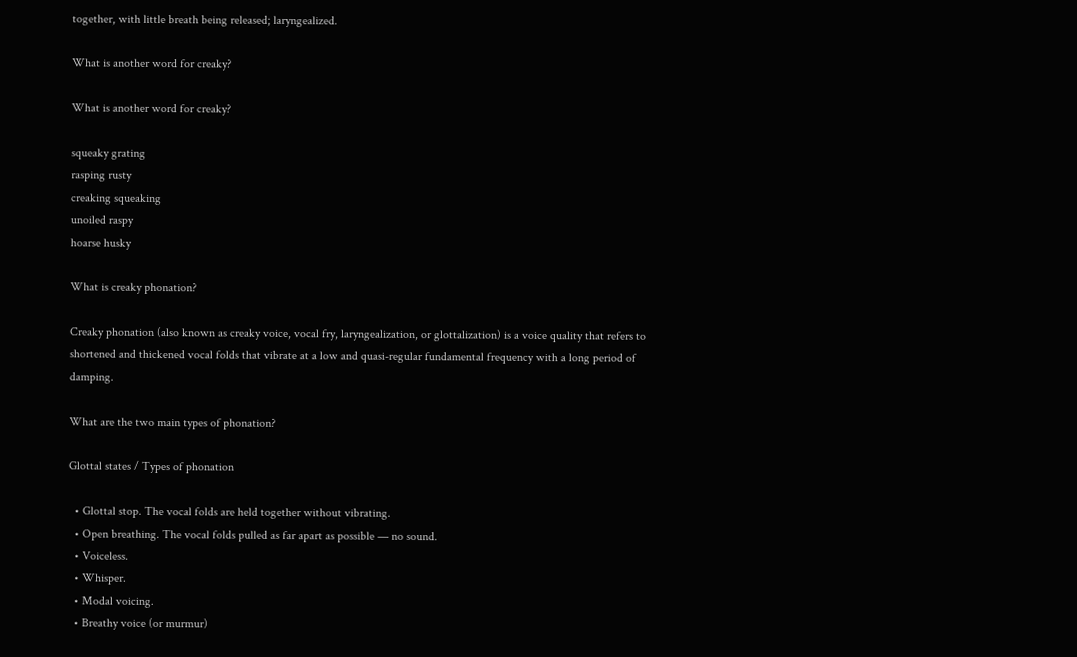together, with little breath being released; laryngealized.

What is another word for creaky?

What is another word for creaky?

squeaky grating
rasping rusty
creaking squeaking
unoiled raspy
hoarse husky

What is creaky phonation?

Creaky phonation (also known as creaky voice, vocal fry, laryngealization, or glottalization) is a voice quality that refers to shortened and thickened vocal folds that vibrate at a low and quasi-regular fundamental frequency with a long period of damping.

What are the two main types of phonation?

Glottal states / Types of phonation

  • Glottal stop. The vocal folds are held together without vibrating.
  • Open breathing. The vocal folds pulled as far apart as possible — no sound.
  • Voiceless.
  • Whisper.
  • Modal voicing.
  • Breathy voice (or murmur)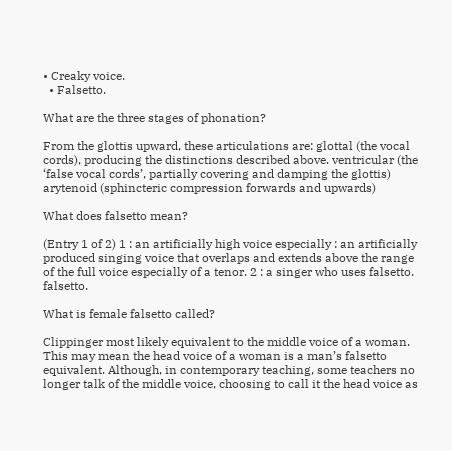• Creaky voice.
  • Falsetto.

What are the three stages of phonation?

From the glottis upward, these articulations are: glottal (the vocal cords), producing the distinctions described above. ventricular (the ‘false vocal cords’, partially covering and damping the glottis) arytenoid (sphincteric compression forwards and upwards)

What does falsetto mean?

(Entry 1 of 2) 1 : an artificially high voice especially : an artificially produced singing voice that overlaps and extends above the range of the full voice especially of a tenor. 2 : a singer who uses falsetto. falsetto.

What is female falsetto called?

Clippinger most likely equivalent to the middle voice of a woman. This may mean the head voice of a woman is a man’s falsetto equivalent. Although, in contemporary teaching, some teachers no longer talk of the middle voice, choosing to call it the head voice as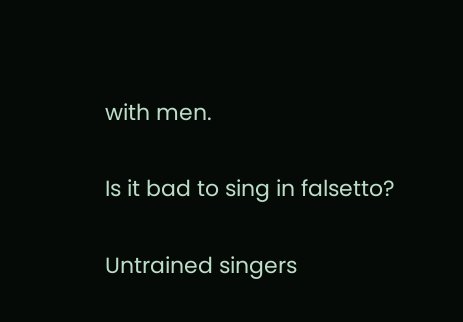with men.

Is it bad to sing in falsetto?

Untrained singers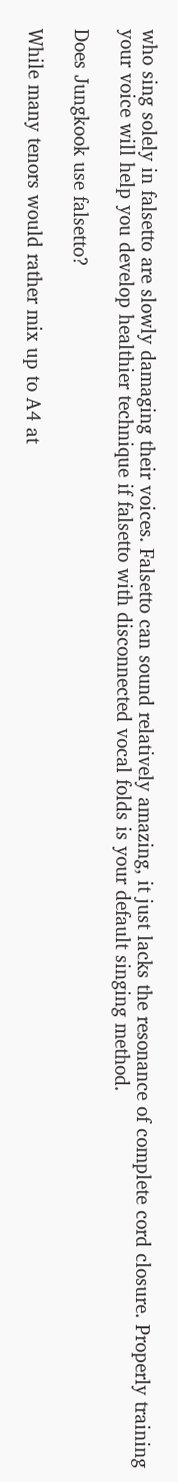who sing solely in falsetto are slowly damaging their voices. Falsetto can sound relatively amazing, it just lacks the resonance of complete cord closure. Properly training your voice will help you develop healthier technique if falsetto with disconnected vocal folds is your default singing method.

Does Jungkook use falsetto?

While many tenors would rather mix up to A4 at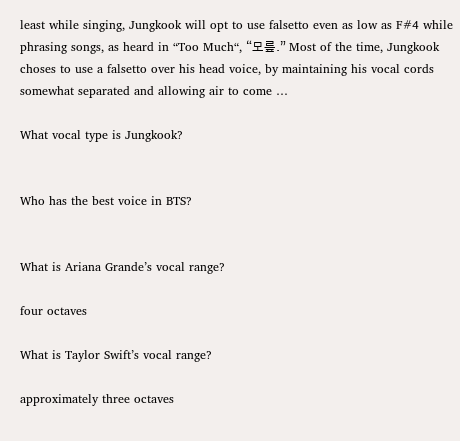least while singing, Jungkook will opt to use falsetto even as low as F#4 while phrasing songs, as heard in “Too Much“, “모릎.” Most of the time, Jungkook choses to use a falsetto over his head voice, by maintaining his vocal cords somewhat separated and allowing air to come …

What vocal type is Jungkook?


Who has the best voice in BTS?


What is Ariana Grande’s vocal range?

four octaves

What is Taylor Swift’s vocal range?

approximately three octaves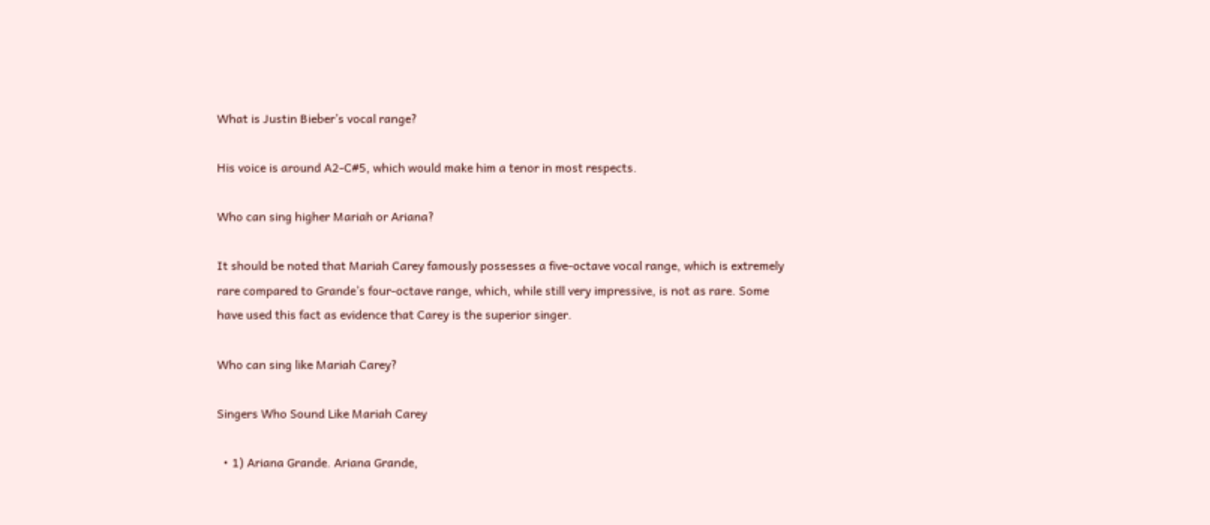What is Justin Bieber’s vocal range?

His voice is around A2-C#5, which would make him a tenor in most respects.

Who can sing higher Mariah or Ariana?

It should be noted that Mariah Carey famously possesses a five-octave vocal range, which is extremely rare compared to Grande’s four-octave range, which, while still very impressive, is not as rare. Some have used this fact as evidence that Carey is the superior singer.

Who can sing like Mariah Carey?

Singers Who Sound Like Mariah Carey

  • 1) Ariana Grande. Ariana Grande,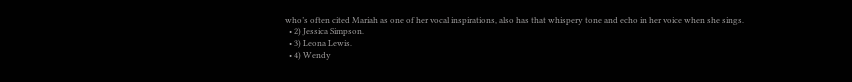who’s often cited Mariah as one of her vocal inspirations, also has that whispery tone and echo in her voice when she sings.
  • 2) Jessica Simpson.
  • 3) Leona Lewis.
  • 4) Wendy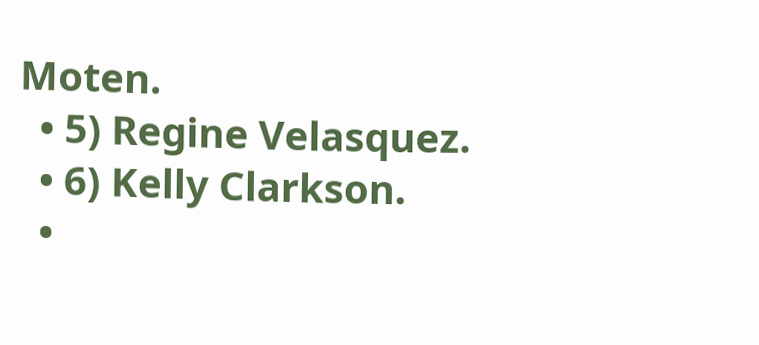Moten.
  • 5) Regine Velasquez.
  • 6) Kelly Clarkson.
  •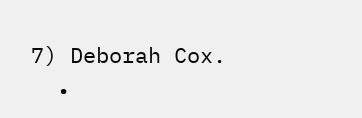7) Deborah Cox.
  •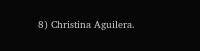8) Christina Aguilera.